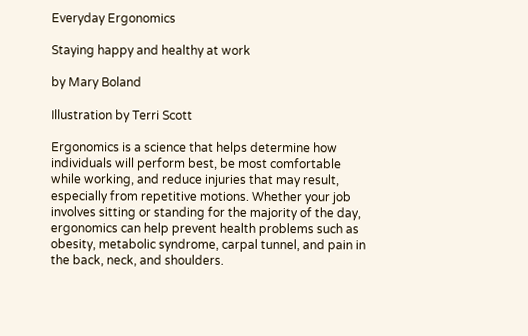Everyday Ergonomics

Staying happy and healthy at work

by Mary Boland

Illustration by Terri Scott

Ergonomics is a science that helps determine how individuals will perform best, be most comfortable while working, and reduce injuries that may result, especially from repetitive motions. Whether your job involves sitting or standing for the majority of the day, ergonomics can help prevent health problems such as obesity, metabolic syndrome, carpal tunnel, and pain in the back, neck, and shoulders.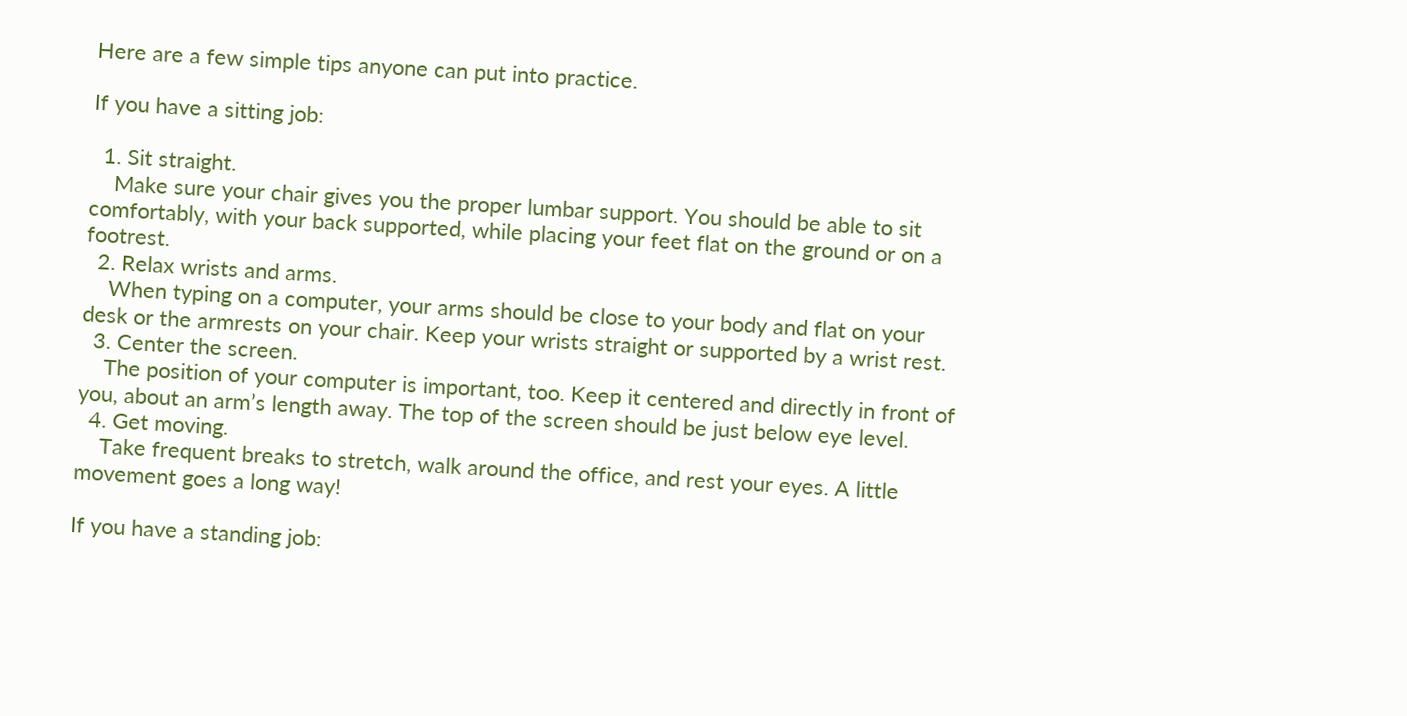Here are a few simple tips anyone can put into practice.

If you have a sitting job:

  1. Sit straight.
    Make sure your chair gives you the proper lumbar support. You should be able to sit comfortably, with your back supported, while placing your feet flat on the ground or on a footrest.
  2. Relax wrists and arms.
    When typing on a computer, your arms should be close to your body and flat on your desk or the armrests on your chair. Keep your wrists straight or supported by a wrist rest.
  3. Center the screen.
    The position of your computer is important, too. Keep it centered and directly in front of you, about an arm’s length away. The top of the screen should be just below eye level.
  4. Get moving.
    Take frequent breaks to stretch, walk around the office, and rest your eyes. A little movement goes a long way!

If you have a standing job: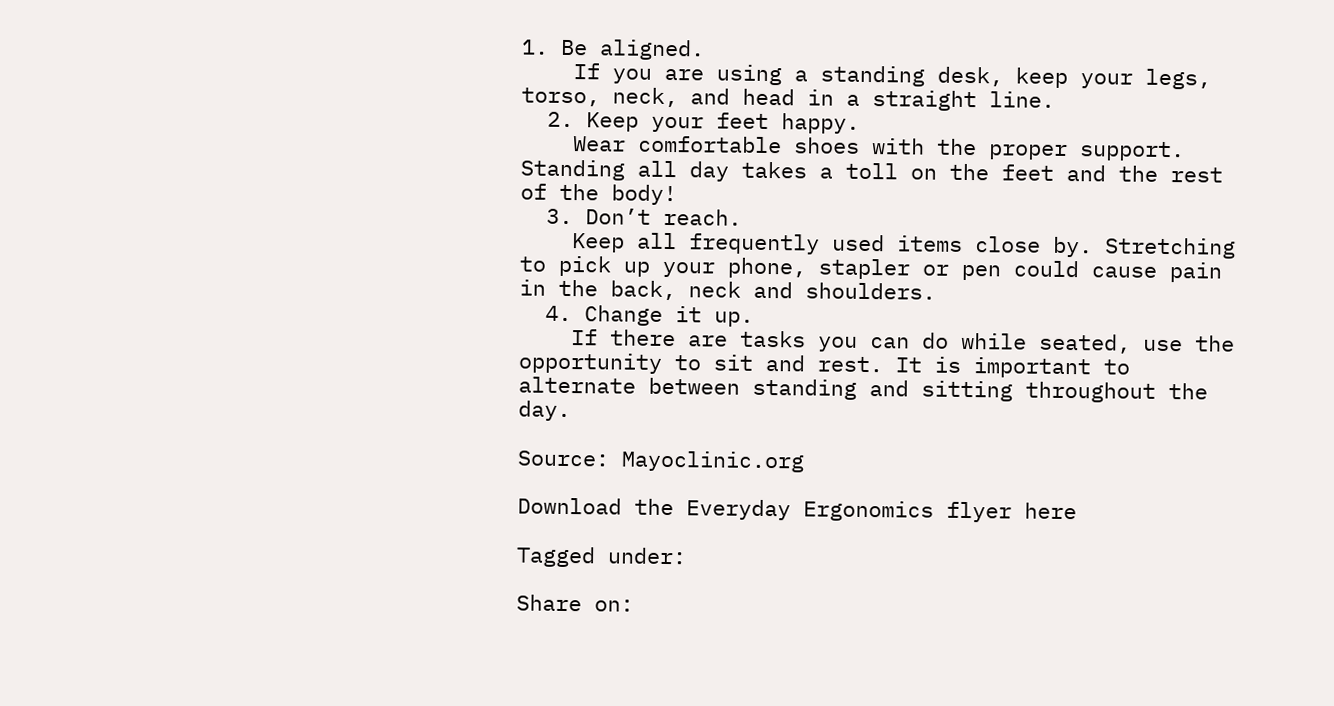1. Be aligned.
    If you are using a standing desk, keep your legs, torso, neck, and head in a straight line.
  2. Keep your feet happy.
    Wear comfortable shoes with the proper support. Standing all day takes a toll on the feet and the rest of the body!
  3. Don’t reach.
    Keep all frequently used items close by. Stretching to pick up your phone, stapler or pen could cause pain in the back, neck and shoulders.
  4. Change it up.
    If there are tasks you can do while seated, use the opportunity to sit and rest. It is important to alternate between standing and sitting throughout the day.

Source: Mayoclinic.org

Download the Everyday Ergonomics flyer here

Tagged under:

Share on: